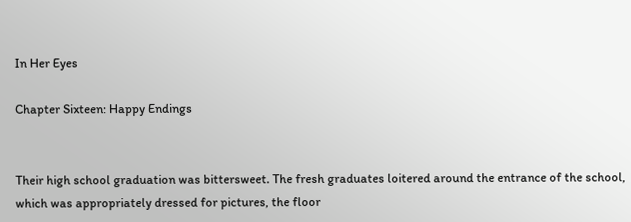In Her Eyes

Chapter Sixteen: Happy Endings


Their high school graduation was bittersweet. The fresh graduates loitered around the entrance of the school, which was appropriately dressed for pictures, the floor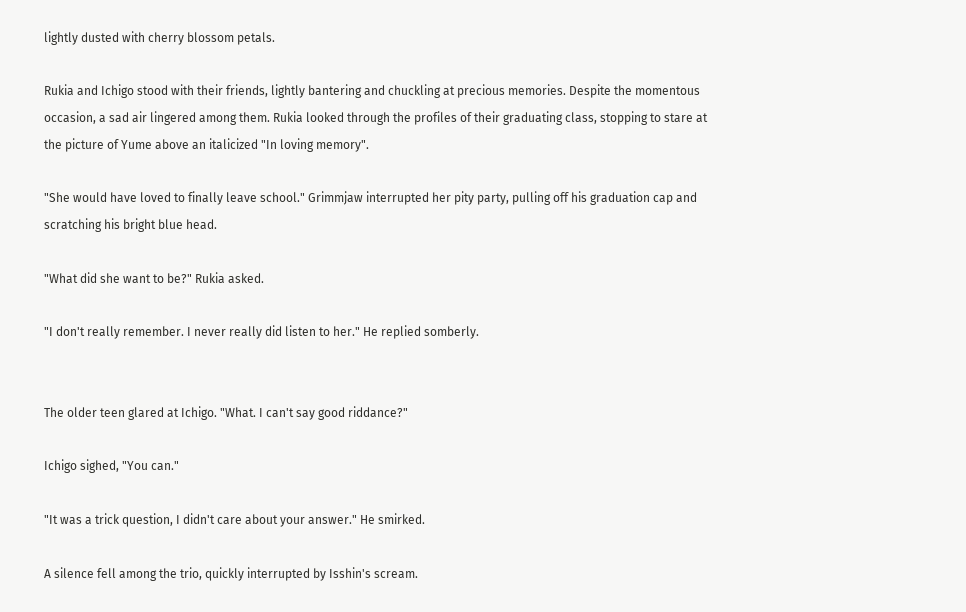lightly dusted with cherry blossom petals.

Rukia and Ichigo stood with their friends, lightly bantering and chuckling at precious memories. Despite the momentous occasion, a sad air lingered among them. Rukia looked through the profiles of their graduating class, stopping to stare at the picture of Yume above an italicized "In loving memory".

"She would have loved to finally leave school." Grimmjaw interrupted her pity party, pulling off his graduation cap and scratching his bright blue head.

"What did she want to be?" Rukia asked.

"I don't really remember. I never really did listen to her." He replied somberly.


The older teen glared at Ichigo. "What. I can't say good riddance?"

Ichigo sighed, "You can."

"It was a trick question, I didn't care about your answer." He smirked.

A silence fell among the trio, quickly interrupted by Isshin's scream.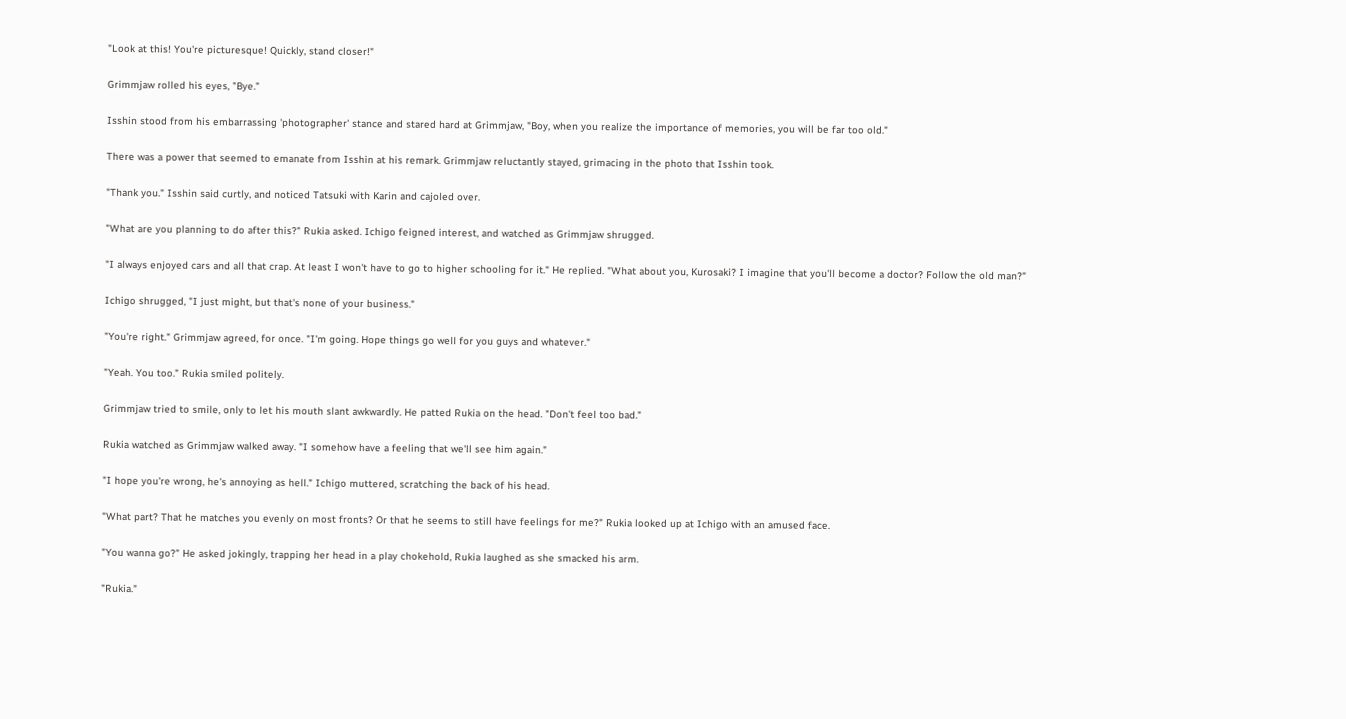"Look at this! You're picturesque! Quickly, stand closer!"

Grimmjaw rolled his eyes, "Bye."

Isshin stood from his embarrassing 'photographer' stance and stared hard at Grimmjaw, "Boy, when you realize the importance of memories, you will be far too old."

There was a power that seemed to emanate from Isshin at his remark. Grimmjaw reluctantly stayed, grimacing in the photo that Isshin took.

"Thank you." Isshin said curtly, and noticed Tatsuki with Karin and cajoled over.

"What are you planning to do after this?" Rukia asked. Ichigo feigned interest, and watched as Grimmjaw shrugged.

"I always enjoyed cars and all that crap. At least I won't have to go to higher schooling for it." He replied. "What about you, Kurosaki? I imagine that you'll become a doctor? Follow the old man?"

Ichigo shrugged, "I just might, but that's none of your business."

"You're right." Grimmjaw agreed, for once. "I'm going. Hope things go well for you guys and whatever."

"Yeah. You too." Rukia smiled politely.

Grimmjaw tried to smile, only to let his mouth slant awkwardly. He patted Rukia on the head. "Don't feel too bad."

Rukia watched as Grimmjaw walked away. "I somehow have a feeling that we'll see him again."

"I hope you're wrong, he's annoying as hell." Ichigo muttered, scratching the back of his head.

"What part? That he matches you evenly on most fronts? Or that he seems to still have feelings for me?" Rukia looked up at Ichigo with an amused face.

"You wanna go?" He asked jokingly, trapping her head in a play chokehold, Rukia laughed as she smacked his arm.

"Rukia."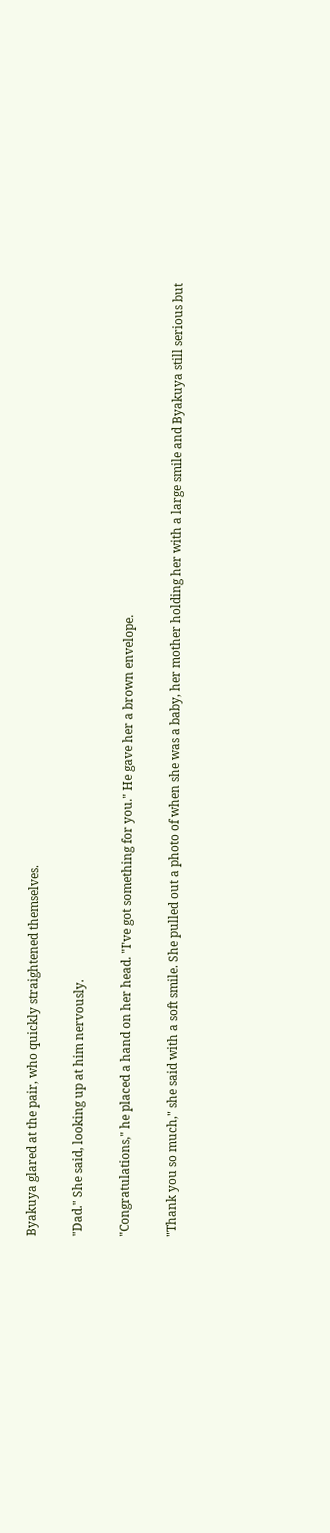Byakuya glared at the pair, who quickly straightened themselves.

"Dad." She said, looking up at him nervously.

"Congratulations," he placed a hand on her head. "I've got something for you." He gave her a brown envelope.

"Thank you so much," she said with a soft smile. She pulled out a photo of when she was a baby, her mother holding her with a large smile and Byakuya still serious but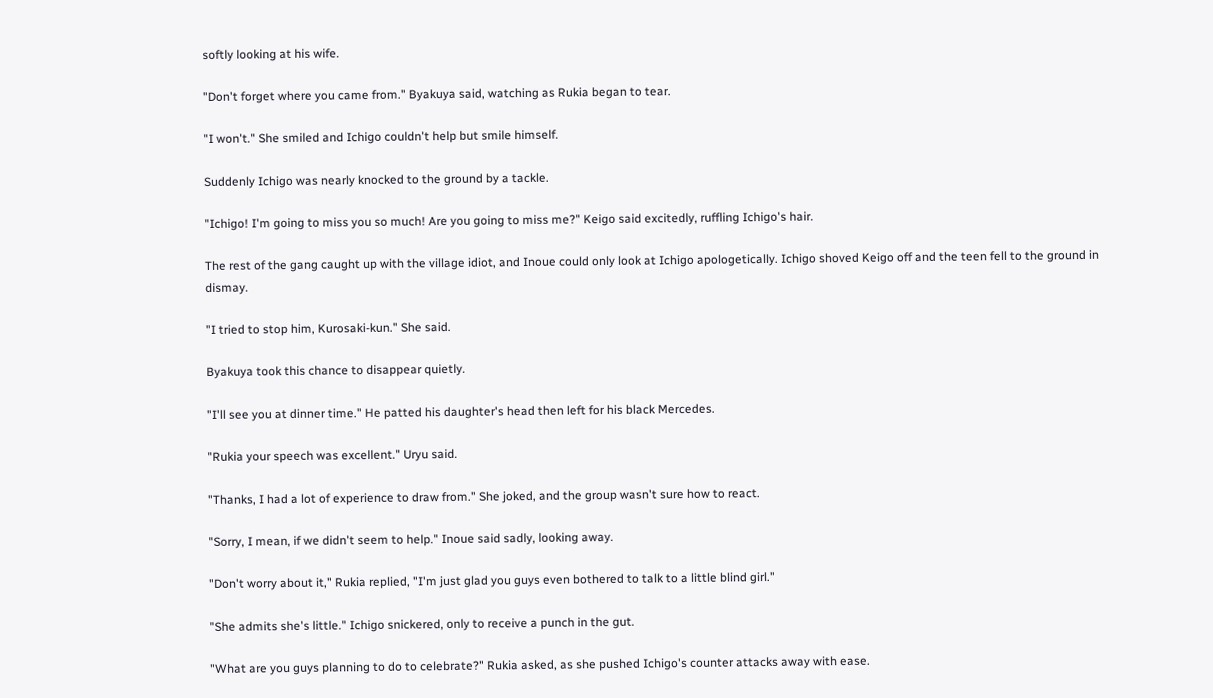softly looking at his wife.

"Don't forget where you came from." Byakuya said, watching as Rukia began to tear.

"I won't." She smiled and Ichigo couldn't help but smile himself.

Suddenly Ichigo was nearly knocked to the ground by a tackle.

"Ichigo! I'm going to miss you so much! Are you going to miss me?" Keigo said excitedly, ruffling Ichigo's hair.

The rest of the gang caught up with the village idiot, and Inoue could only look at Ichigo apologetically. Ichigo shoved Keigo off and the teen fell to the ground in dismay.

"I tried to stop him, Kurosaki-kun." She said.

Byakuya took this chance to disappear quietly.

"I'll see you at dinner time." He patted his daughter's head then left for his black Mercedes.

"Rukia your speech was excellent." Uryu said.

"Thanks, I had a lot of experience to draw from." She joked, and the group wasn't sure how to react.

"Sorry, I mean, if we didn't seem to help." Inoue said sadly, looking away.

"Don't worry about it," Rukia replied, "I'm just glad you guys even bothered to talk to a little blind girl."

"She admits she's little." Ichigo snickered, only to receive a punch in the gut.

"What are you guys planning to do to celebrate?" Rukia asked, as she pushed Ichigo's counter attacks away with ease.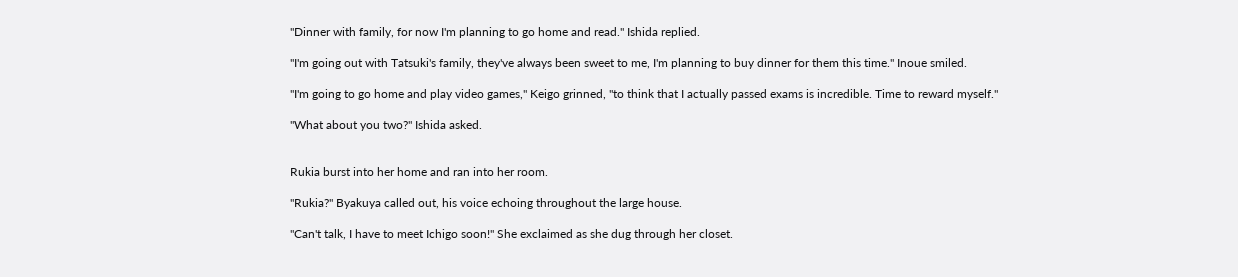"Dinner with family, for now I'm planning to go home and read." Ishida replied.

"I'm going out with Tatsuki's family, they've always been sweet to me, I'm planning to buy dinner for them this time." Inoue smiled.

"I'm going to go home and play video games," Keigo grinned, "to think that I actually passed exams is incredible. Time to reward myself."

"What about you two?" Ishida asked.


Rukia burst into her home and ran into her room.

"Rukia?" Byakuya called out, his voice echoing throughout the large house.

"Can't talk, I have to meet Ichigo soon!" She exclaimed as she dug through her closet.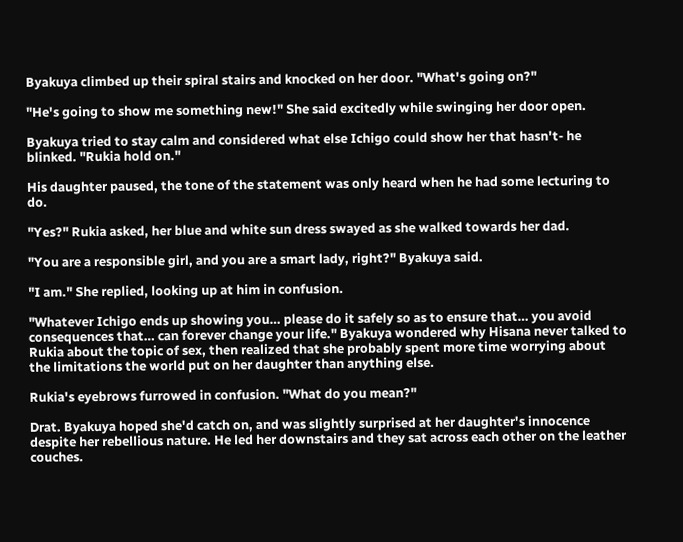Byakuya climbed up their spiral stairs and knocked on her door. "What's going on?"

"He's going to show me something new!" She said excitedly while swinging her door open.

Byakuya tried to stay calm and considered what else Ichigo could show her that hasn't- he blinked. "Rukia hold on."

His daughter paused, the tone of the statement was only heard when he had some lecturing to do.

"Yes?" Rukia asked, her blue and white sun dress swayed as she walked towards her dad.

"You are a responsible girl, and you are a smart lady, right?" Byakuya said.

"I am." She replied, looking up at him in confusion.

"Whatever Ichigo ends up showing you… please do it safely so as to ensure that… you avoid consequences that… can forever change your life." Byakuya wondered why Hisana never talked to Rukia about the topic of sex, then realized that she probably spent more time worrying about the limitations the world put on her daughter than anything else.

Rukia's eyebrows furrowed in confusion. "What do you mean?"

Drat. Byakuya hoped she'd catch on, and was slightly surprised at her daughter's innocence despite her rebellious nature. He led her downstairs and they sat across each other on the leather couches.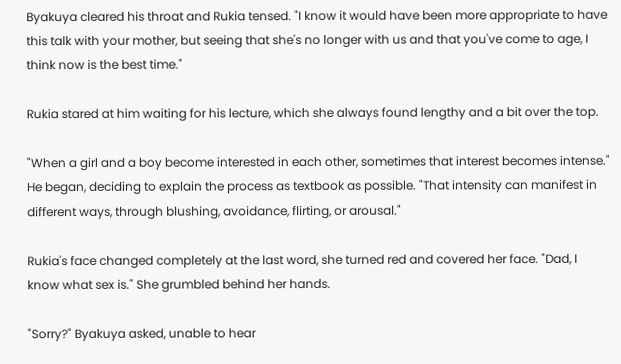Byakuya cleared his throat and Rukia tensed. "I know it would have been more appropriate to have this talk with your mother, but seeing that she's no longer with us and that you've come to age, I think now is the best time."

Rukia stared at him waiting for his lecture, which she always found lengthy and a bit over the top.

"When a girl and a boy become interested in each other, sometimes that interest becomes intense." He began, deciding to explain the process as textbook as possible. "That intensity can manifest in different ways, through blushing, avoidance, flirting, or arousal."

Rukia's face changed completely at the last word, she turned red and covered her face. "Dad, I know what sex is." She grumbled behind her hands.

"Sorry?" Byakuya asked, unable to hear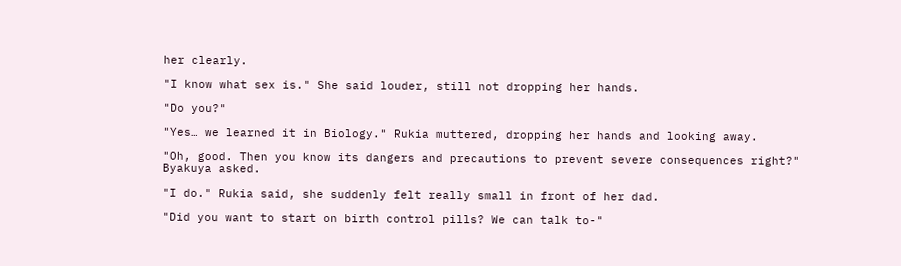her clearly.

"I know what sex is." She said louder, still not dropping her hands.

"Do you?"

"Yes… we learned it in Biology." Rukia muttered, dropping her hands and looking away.

"Oh, good. Then you know its dangers and precautions to prevent severe consequences right?" Byakuya asked.

"I do." Rukia said, she suddenly felt really small in front of her dad.

"Did you want to start on birth control pills? We can talk to-"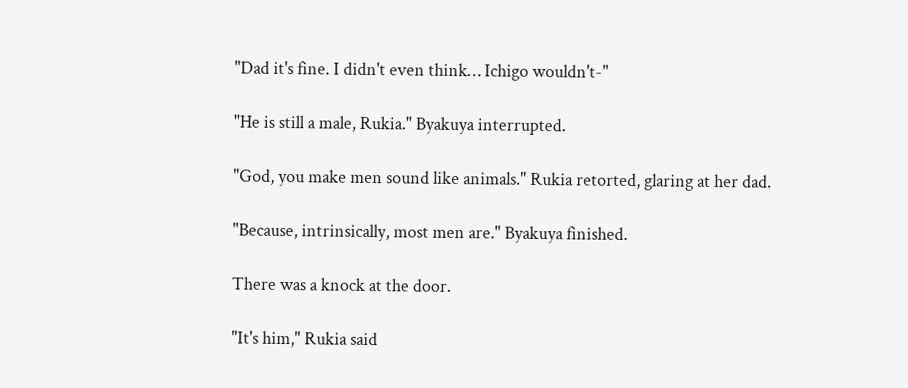"Dad it's fine. I didn't even think… Ichigo wouldn't-"

"He is still a male, Rukia." Byakuya interrupted.

"God, you make men sound like animals." Rukia retorted, glaring at her dad.

"Because, intrinsically, most men are." Byakuya finished.

There was a knock at the door.

"It's him," Rukia said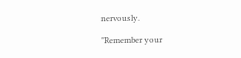nervously.

"Remember your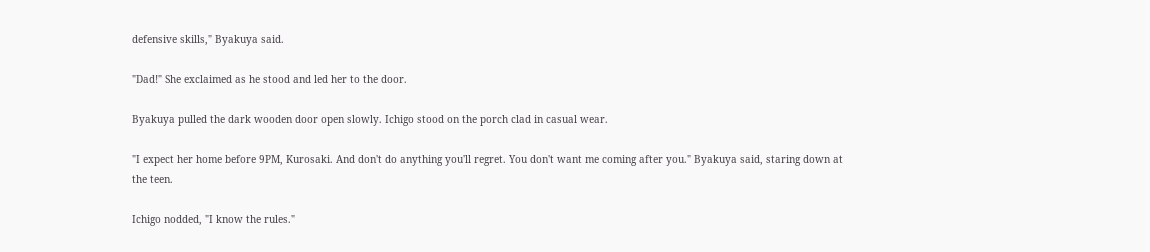defensive skills," Byakuya said.

"Dad!" She exclaimed as he stood and led her to the door.

Byakuya pulled the dark wooden door open slowly. Ichigo stood on the porch clad in casual wear.

"I expect her home before 9PM, Kurosaki. And don't do anything you'll regret. You don't want me coming after you." Byakuya said, staring down at the teen.

Ichigo nodded, "I know the rules."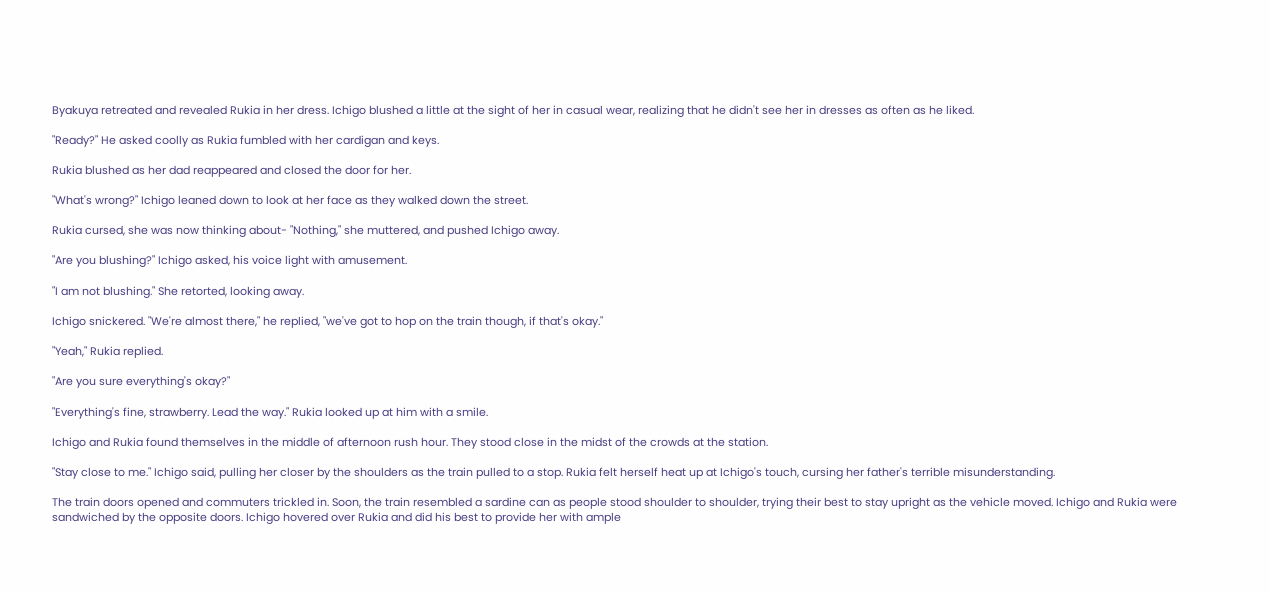Byakuya retreated and revealed Rukia in her dress. Ichigo blushed a little at the sight of her in casual wear, realizing that he didn't see her in dresses as often as he liked.

"Ready?" He asked coolly as Rukia fumbled with her cardigan and keys.

Rukia blushed as her dad reappeared and closed the door for her.

"What's wrong?" Ichigo leaned down to look at her face as they walked down the street.

Rukia cursed, she was now thinking about- "Nothing," she muttered, and pushed Ichigo away.

"Are you blushing?" Ichigo asked, his voice light with amusement.

"I am not blushing." She retorted, looking away.

Ichigo snickered. "We're almost there," he replied, "we've got to hop on the train though, if that's okay."

"Yeah," Rukia replied.

"Are you sure everything's okay?"

"Everything's fine, strawberry. Lead the way." Rukia looked up at him with a smile.

Ichigo and Rukia found themselves in the middle of afternoon rush hour. They stood close in the midst of the crowds at the station.

"Stay close to me." Ichigo said, pulling her closer by the shoulders as the train pulled to a stop. Rukia felt herself heat up at Ichigo's touch, cursing her father's terrible misunderstanding.

The train doors opened and commuters trickled in. Soon, the train resembled a sardine can as people stood shoulder to shoulder, trying their best to stay upright as the vehicle moved. Ichigo and Rukia were sandwiched by the opposite doors. Ichigo hovered over Rukia and did his best to provide her with ample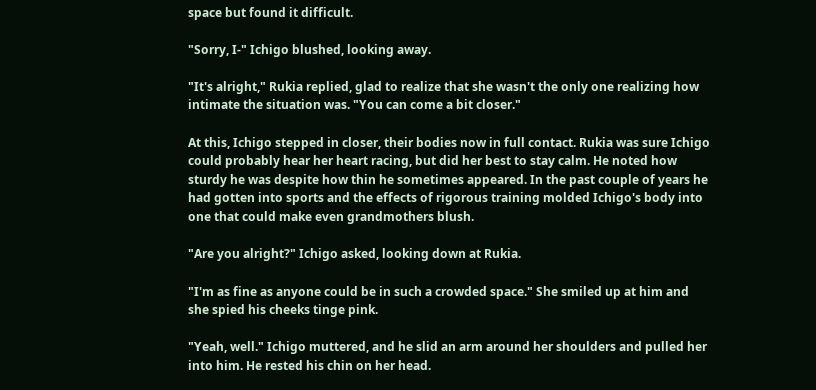space but found it difficult.

"Sorry, I-" Ichigo blushed, looking away.

"It's alright," Rukia replied, glad to realize that she wasn't the only one realizing how intimate the situation was. "You can come a bit closer."

At this, Ichigo stepped in closer, their bodies now in full contact. Rukia was sure Ichigo could probably hear her heart racing, but did her best to stay calm. He noted how sturdy he was despite how thin he sometimes appeared. In the past couple of years he had gotten into sports and the effects of rigorous training molded Ichigo's body into one that could make even grandmothers blush.

"Are you alright?" Ichigo asked, looking down at Rukia.

"I'm as fine as anyone could be in such a crowded space." She smiled up at him and she spied his cheeks tinge pink.

"Yeah, well." Ichigo muttered, and he slid an arm around her shoulders and pulled her into him. He rested his chin on her head.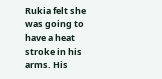Rukia felt she was going to have a heat stroke in his arms. His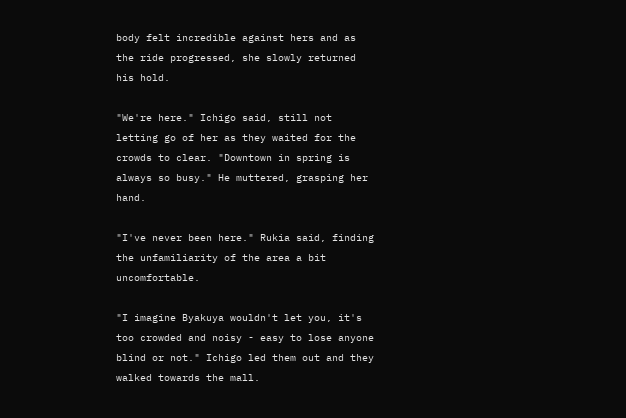body felt incredible against hers and as the ride progressed, she slowly returned his hold.

"We're here." Ichigo said, still not letting go of her as they waited for the crowds to clear. "Downtown in spring is always so busy." He muttered, grasping her hand.

"I've never been here." Rukia said, finding the unfamiliarity of the area a bit uncomfortable.

"I imagine Byakuya wouldn't let you, it's too crowded and noisy - easy to lose anyone blind or not." Ichigo led them out and they walked towards the mall.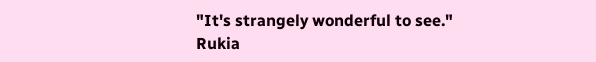"It's strangely wonderful to see." Rukia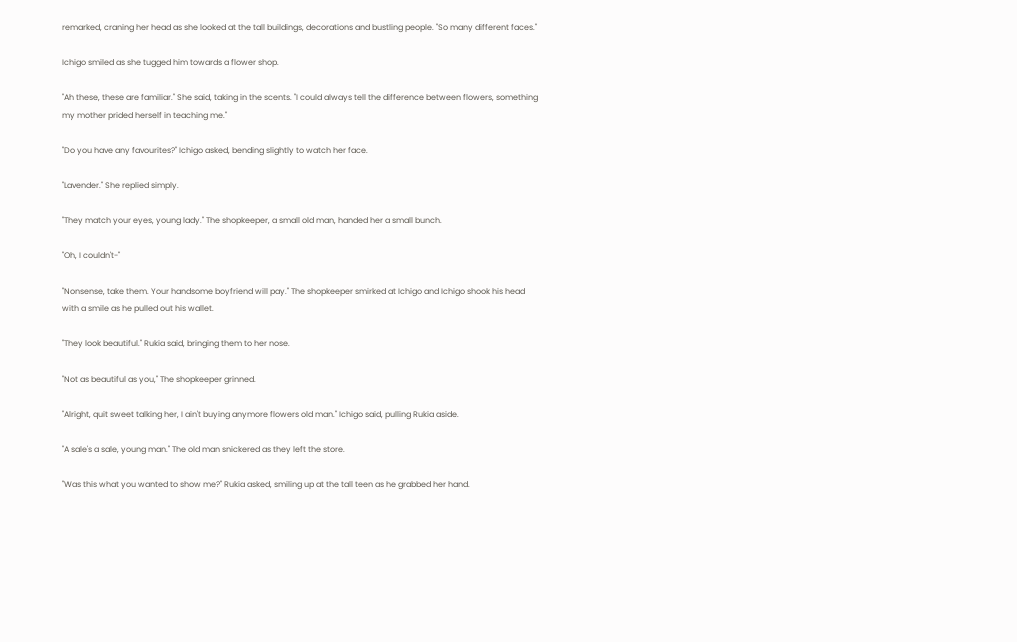remarked, craning her head as she looked at the tall buildings, decorations and bustling people. "So many different faces."

Ichigo smiled as she tugged him towards a flower shop.

"Ah these, these are familiar." She said, taking in the scents. "I could always tell the difference between flowers, something my mother prided herself in teaching me."

"Do you have any favourites?" Ichigo asked, bending slightly to watch her face.

"Lavender." She replied simply.

"They match your eyes, young lady." The shopkeeper, a small old man, handed her a small bunch.

"Oh, I couldn't-"

"Nonsense, take them. Your handsome boyfriend will pay." The shopkeeper smirked at Ichigo and Ichigo shook his head with a smile as he pulled out his wallet.

"They look beautiful." Rukia said, bringing them to her nose.

"Not as beautiful as you," The shopkeeper grinned.

"Alright, quit sweet talking her, I ain't buying anymore flowers old man." Ichigo said, pulling Rukia aside.

"A sale's a sale, young man." The old man snickered as they left the store.

"Was this what you wanted to show me?" Rukia asked, smiling up at the tall teen as he grabbed her hand.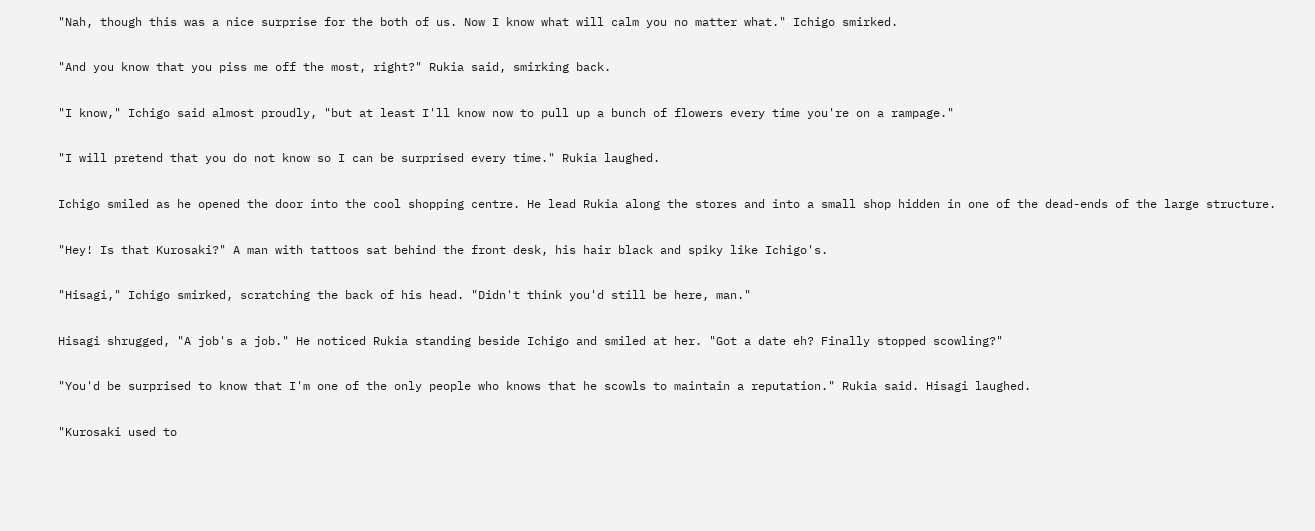"Nah, though this was a nice surprise for the both of us. Now I know what will calm you no matter what." Ichigo smirked.

"And you know that you piss me off the most, right?" Rukia said, smirking back.

"I know," Ichigo said almost proudly, "but at least I'll know now to pull up a bunch of flowers every time you're on a rampage."

"I will pretend that you do not know so I can be surprised every time." Rukia laughed.

Ichigo smiled as he opened the door into the cool shopping centre. He lead Rukia along the stores and into a small shop hidden in one of the dead-ends of the large structure.

"Hey! Is that Kurosaki?" A man with tattoos sat behind the front desk, his hair black and spiky like Ichigo's.

"Hisagi," Ichigo smirked, scratching the back of his head. "Didn't think you'd still be here, man."

Hisagi shrugged, "A job's a job." He noticed Rukia standing beside Ichigo and smiled at her. "Got a date eh? Finally stopped scowling?"

"You'd be surprised to know that I'm one of the only people who knows that he scowls to maintain a reputation." Rukia said. Hisagi laughed.

"Kurosaki used to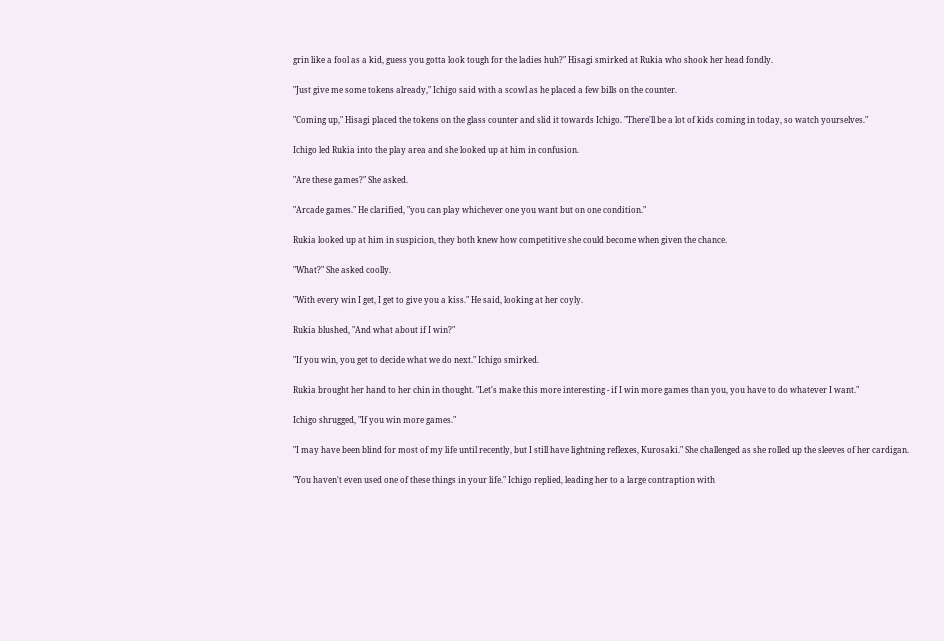grin like a fool as a kid, guess you gotta look tough for the ladies huh?" Hisagi smirked at Rukia who shook her head fondly.

"Just give me some tokens already," Ichigo said with a scowl as he placed a few bills on the counter.

"Coming up," Hisagi placed the tokens on the glass counter and slid it towards Ichigo. "There'll be a lot of kids coming in today, so watch yourselves."

Ichigo led Rukia into the play area and she looked up at him in confusion.

"Are these games?" She asked.

"Arcade games." He clarified, "you can play whichever one you want but on one condition."

Rukia looked up at him in suspicion, they both knew how competitive she could become when given the chance.

"What?" She asked coolly.

"With every win I get, I get to give you a kiss." He said, looking at her coyly.

Rukia blushed, "And what about if I win?"

"If you win, you get to decide what we do next." Ichigo smirked.

Rukia brought her hand to her chin in thought. "Let's make this more interesting - if I win more games than you, you have to do whatever I want."

Ichigo shrugged, "If you win more games."

"I may have been blind for most of my life until recently, but I still have lightning reflexes, Kurosaki." She challenged as she rolled up the sleeves of her cardigan.

"You haven't even used one of these things in your life." Ichigo replied, leading her to a large contraption with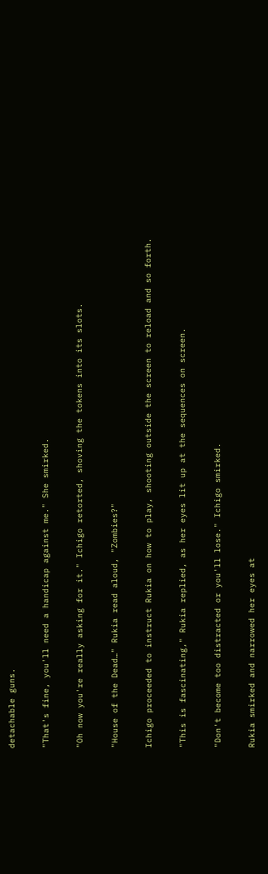detachable guns.

"That's fine, you'll need a handicap against me." She smirked.

"Oh now you're really asking for it." Ichigo retorted, shoving the tokens into its slots.

"House of the Dead…" Rukia read aloud, "Zombies?"

Ichigo proceeded to instruct Rukia on how to play, shooting outside the screen to reload and so forth.

"This is fascinating," Rukia replied, as her eyes lit up at the sequences on screen.

"Don't become too distracted or you'll lose." Ichigo smirked.

Rukia smirked and narrowed her eyes at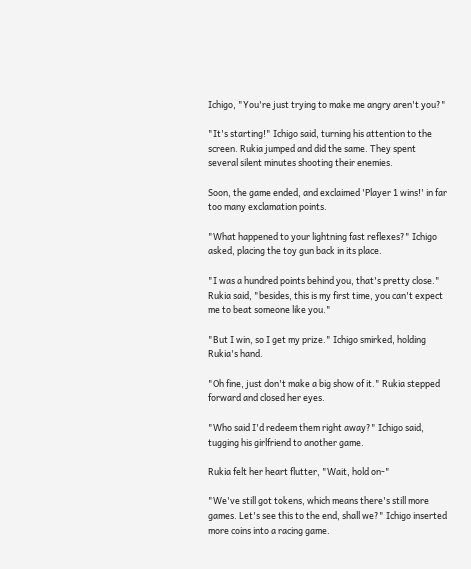Ichigo, "You're just trying to make me angry aren't you?"

"It's starting!" Ichigo said, turning his attention to the screen. Rukia jumped and did the same. They spent several silent minutes shooting their enemies.

Soon, the game ended, and exclaimed 'Player 1 wins!' in far too many exclamation points.

"What happened to your lightning fast reflexes?" Ichigo asked, placing the toy gun back in its place.

"I was a hundred points behind you, that's pretty close." Rukia said, "besides, this is my first time, you can't expect me to beat someone like you."

"But I win, so I get my prize." Ichigo smirked, holding Rukia's hand.

"Oh fine, just don't make a big show of it." Rukia stepped forward and closed her eyes.

"Who said I'd redeem them right away?" Ichigo said, tugging his girlfriend to another game.

Rukia felt her heart flutter, "Wait, hold on-"

"We've still got tokens, which means there's still more games. Let's see this to the end, shall we?" Ichigo inserted more coins into a racing game.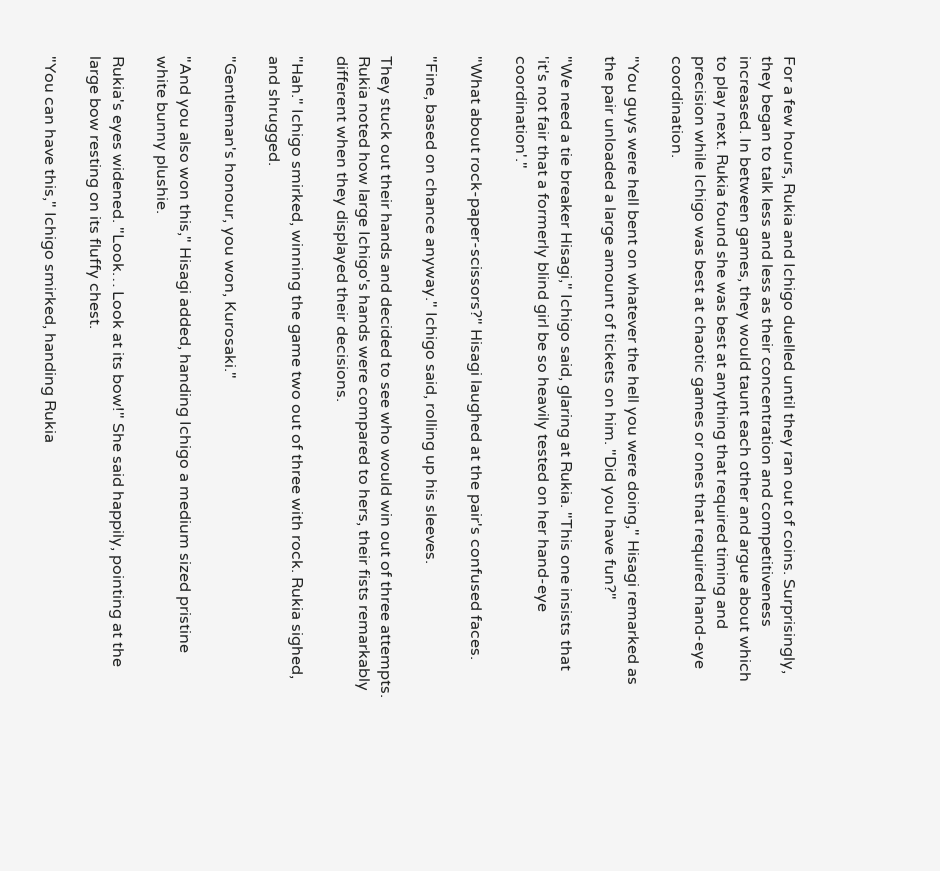For a few hours, Rukia and Ichigo duelled until they ran out of coins. Surprisingly, they began to talk less and less as their concentration and competitiveness increased. In between games, they would taunt each other and argue about which to play next. Rukia found she was best at anything that required timing and precision while Ichigo was best at chaotic games or ones that required hand-eye coordination.

"You guys were hell bent on whatever the hell you were doing," Hisagi remarked as the pair unloaded a large amount of tickets on him. "Did you have fun?"

"We need a tie breaker Hisagi," Ichigo said, glaring at Rukia. "This one insists that 'it's not fair that a formerly blind girl be so heavily tested on her hand-eye coordination'."

"What about rock-paper-scissors?" Hisagi laughed at the pair's confused faces.

"Fine, based on chance anyway." Ichigo said, rolling up his sleeves.

They stuck out their hands and decided to see who would win out of three attempts. Rukia noted how large Ichigo's hands were compared to hers, their fists remarkably different when they displayed their decisions.

"Hah." Ichigo smirked, winning the game two out of three with rock. Rukia sighed, and shrugged.

"Gentleman's honour, you won, Kurosaki."

"And you also won this," Hisagi added, handing Ichigo a medium sized pristine white bunny plushie.

Rukia's eyes widened. "Look… Look at its bow!" She said happily, pointing at the large bow resting on its fluffy chest.

"You can have this," Ichigo smirked, handing Rukia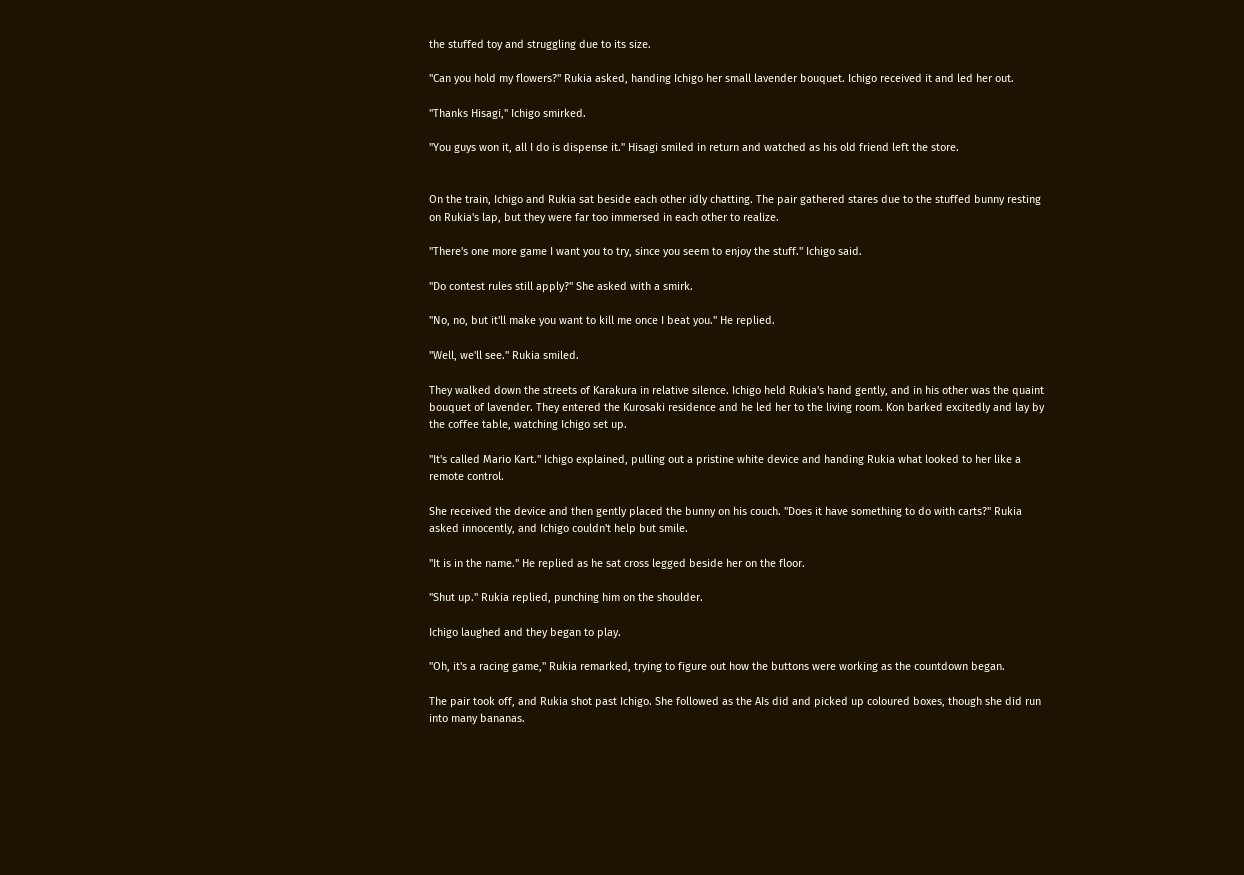the stuffed toy and struggling due to its size.

"Can you hold my flowers?" Rukia asked, handing Ichigo her small lavender bouquet. Ichigo received it and led her out.

"Thanks Hisagi," Ichigo smirked.

"You guys won it, all I do is dispense it." Hisagi smiled in return and watched as his old friend left the store.


On the train, Ichigo and Rukia sat beside each other idly chatting. The pair gathered stares due to the stuffed bunny resting on Rukia's lap, but they were far too immersed in each other to realize.

"There's one more game I want you to try, since you seem to enjoy the stuff." Ichigo said.

"Do contest rules still apply?" She asked with a smirk.

"No, no, but it'll make you want to kill me once I beat you." He replied.

"Well, we'll see." Rukia smiled.

They walked down the streets of Karakura in relative silence. Ichigo held Rukia's hand gently, and in his other was the quaint bouquet of lavender. They entered the Kurosaki residence and he led her to the living room. Kon barked excitedly and lay by the coffee table, watching Ichigo set up.

"It's called Mario Kart." Ichigo explained, pulling out a pristine white device and handing Rukia what looked to her like a remote control.

She received the device and then gently placed the bunny on his couch. "Does it have something to do with carts?" Rukia asked innocently, and Ichigo couldn't help but smile.

"It is in the name." He replied as he sat cross legged beside her on the floor.

"Shut up." Rukia replied, punching him on the shoulder.

Ichigo laughed and they began to play.

"Oh, it's a racing game," Rukia remarked, trying to figure out how the buttons were working as the countdown began.

The pair took off, and Rukia shot past Ichigo. She followed as the AIs did and picked up coloured boxes, though she did run into many bananas.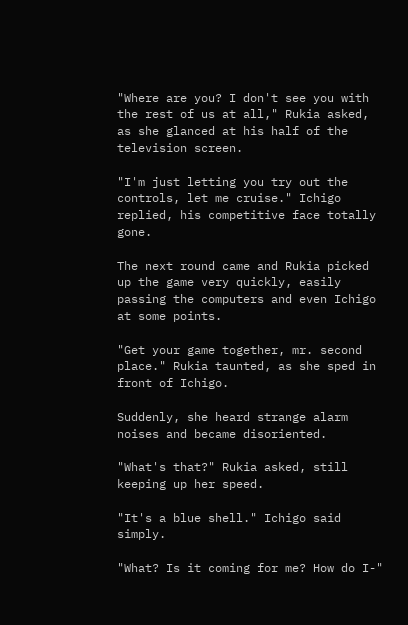"Where are you? I don't see you with the rest of us at all," Rukia asked, as she glanced at his half of the television screen.

"I'm just letting you try out the controls, let me cruise." Ichigo replied, his competitive face totally gone.

The next round came and Rukia picked up the game very quickly, easily passing the computers and even Ichigo at some points.

"Get your game together, mr. second place." Rukia taunted, as she sped in front of Ichigo.

Suddenly, she heard strange alarm noises and became disoriented.

"What's that?" Rukia asked, still keeping up her speed.

"It's a blue shell." Ichigo said simply.

"What? Is it coming for me? How do I-"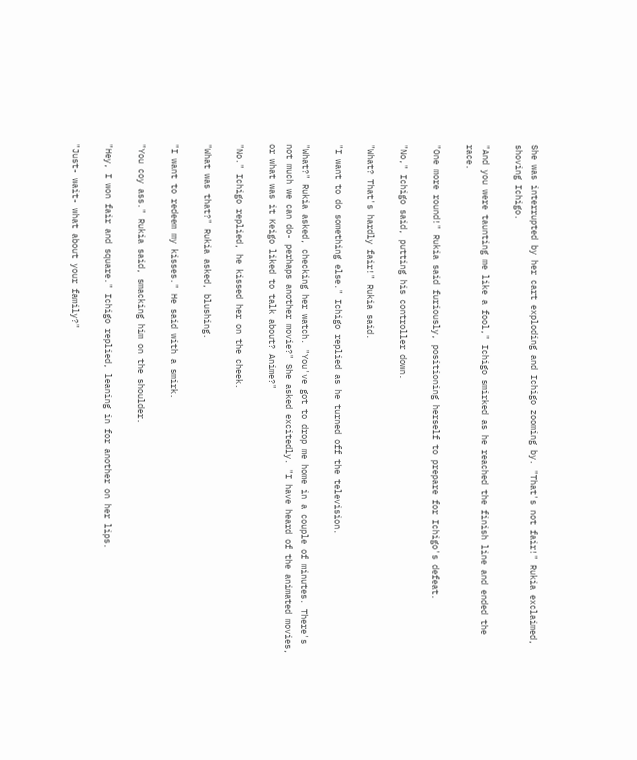She was interrupted by her cart exploding and Ichigo zooming by. "That's not fair!" Rukia exclaimed, shoving Ichigo.

"And you were taunting me like a fool," Ichigo smirked as he reached the finish line and ended the race.

"One more round!" Rukia said furiously, positioning herself to prepare for Ichigo's defeat.

"No," Ichigo said, putting his controller down.

"What? That's hardly fair!" Rukia said.

"I want to do something else." Ichigo replied as he turned off the television.

"What?" Rukia asked, checking her watch. "You've got to drop me home in a couple of minutes. There's not much we can do- perhaps another movie?" She asked excitedly. "I have heard of the animated movies, or what was it Keigo liked to talk about? Anime?"

"No." Ichigo replied, he kissed her on the cheek.

"What was that?" Rukia asked, blushing.

"I want to redeem my kisses." He said with a smirk.

"You coy ass." Rukia said, smacking him on the shoulder.

"Hey, I won fair and square." Ichigo replied, leaning in for another on her lips.

"Just- wait- what about your family?"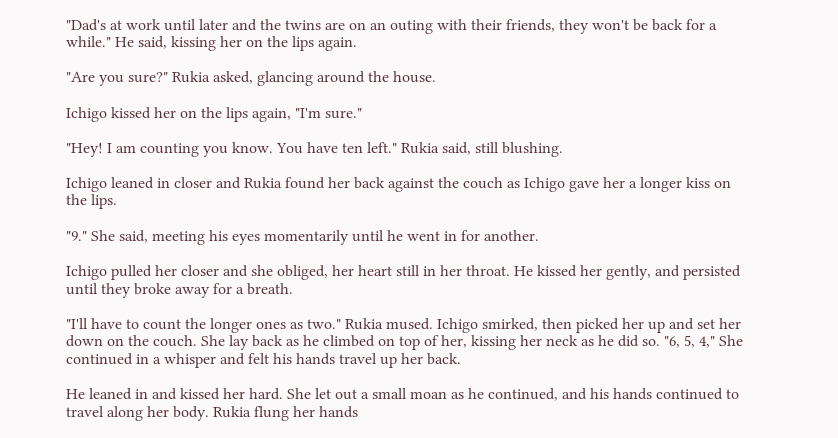"Dad's at work until later and the twins are on an outing with their friends, they won't be back for a while." He said, kissing her on the lips again.

"Are you sure?" Rukia asked, glancing around the house.

Ichigo kissed her on the lips again, "I'm sure."

"Hey! I am counting you know. You have ten left." Rukia said, still blushing.

Ichigo leaned in closer and Rukia found her back against the couch as Ichigo gave her a longer kiss on the lips.

"9." She said, meeting his eyes momentarily until he went in for another.

Ichigo pulled her closer and she obliged, her heart still in her throat. He kissed her gently, and persisted until they broke away for a breath.

"I'll have to count the longer ones as two." Rukia mused. Ichigo smirked, then picked her up and set her down on the couch. She lay back as he climbed on top of her, kissing her neck as he did so. "6, 5, 4," She continued in a whisper and felt his hands travel up her back.

He leaned in and kissed her hard. She let out a small moan as he continued, and his hands continued to travel along her body. Rukia flung her hands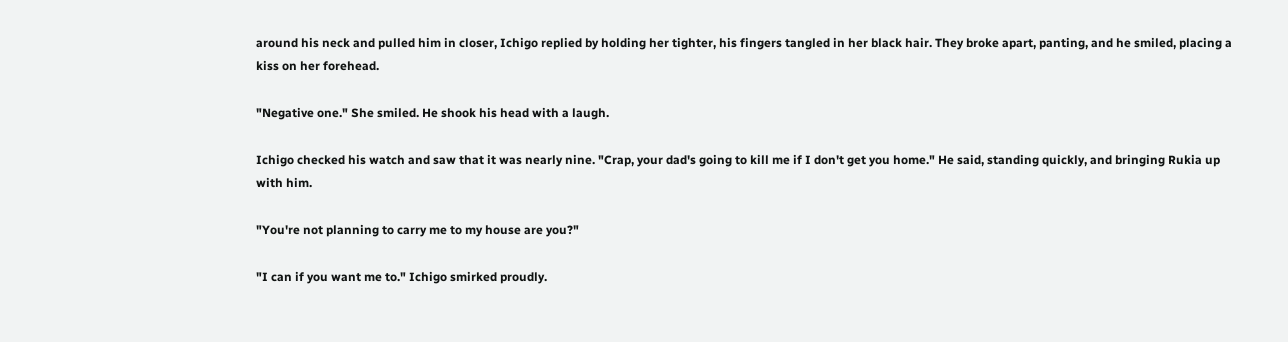around his neck and pulled him in closer, Ichigo replied by holding her tighter, his fingers tangled in her black hair. They broke apart, panting, and he smiled, placing a kiss on her forehead.

"Negative one." She smiled. He shook his head with a laugh.

Ichigo checked his watch and saw that it was nearly nine. "Crap, your dad's going to kill me if I don't get you home." He said, standing quickly, and bringing Rukia up with him.

"You're not planning to carry me to my house are you?"

"I can if you want me to." Ichigo smirked proudly.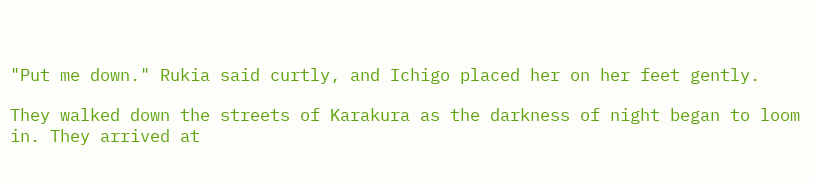"Put me down." Rukia said curtly, and Ichigo placed her on her feet gently.

They walked down the streets of Karakura as the darkness of night began to loom in. They arrived at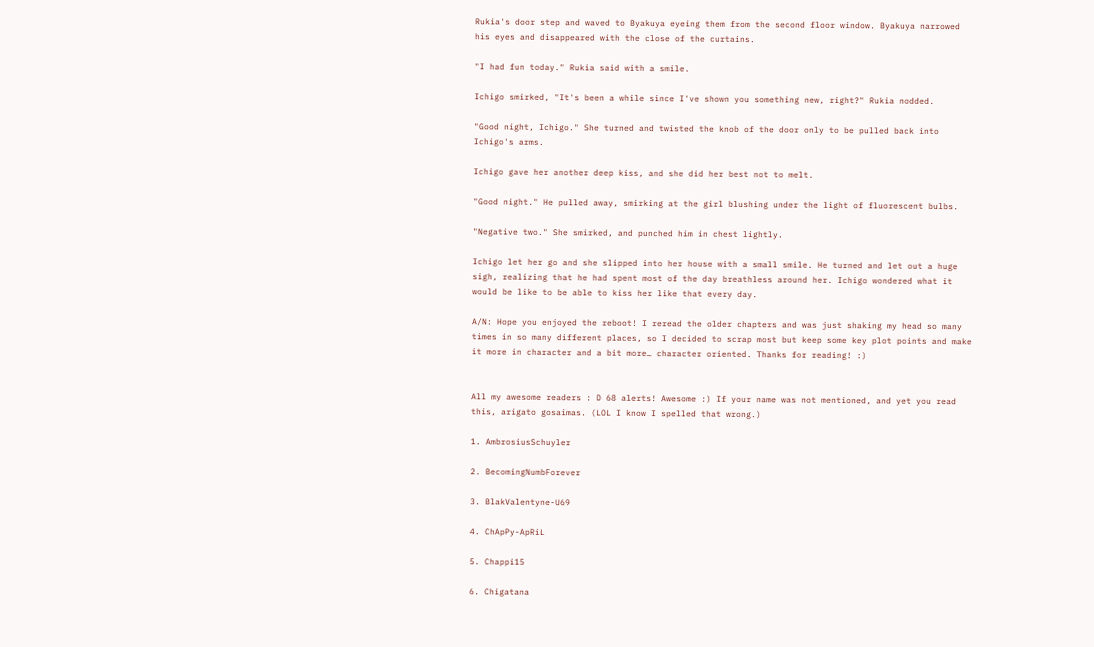Rukia's door step and waved to Byakuya eyeing them from the second floor window. Byakuya narrowed his eyes and disappeared with the close of the curtains.

"I had fun today." Rukia said with a smile.

Ichigo smirked, "It's been a while since I've shown you something new, right?" Rukia nodded.

"Good night, Ichigo." She turned and twisted the knob of the door only to be pulled back into Ichigo's arms.

Ichigo gave her another deep kiss, and she did her best not to melt.

"Good night." He pulled away, smirking at the girl blushing under the light of fluorescent bulbs.

"Negative two." She smirked, and punched him in chest lightly.

Ichigo let her go and she slipped into her house with a small smile. He turned and let out a huge sigh, realizing that he had spent most of the day breathless around her. Ichigo wondered what it would be like to be able to kiss her like that every day.

A/N: Hope you enjoyed the reboot! I reread the older chapters and was just shaking my head so many times in so many different places, so I decided to scrap most but keep some key plot points and make it more in character and a bit more… character oriented. Thanks for reading! :)


All my awesome readers : D 68 alerts! Awesome :) If your name was not mentioned, and yet you read this, arigato gosaimas. (LOL I know I spelled that wrong.)

1. AmbrosiusSchuyler

2. BecomingNumbForever

3. BlakValentyne-U69

4. ChApPy-ApRiL

5. Chappi15

6. Chigatana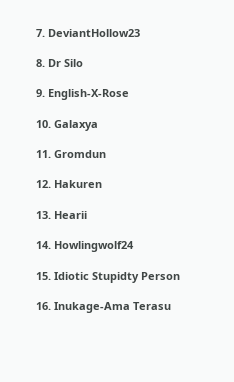7. DeviantHollow23

8. Dr Silo

9. English-X-Rose

10. Galaxya

11. Gromdun

12. Hakuren

13. Hearii

14. Howlingwolf24

15. Idiotic Stupidty Person

16. Inukage-Ama Terasu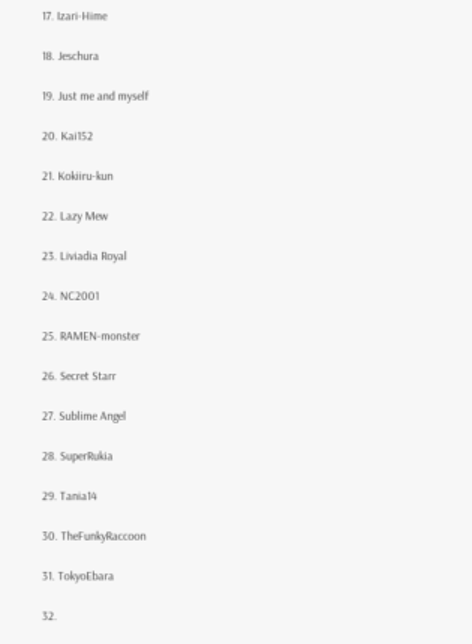17. Izari-Hime

18. Jeschura

19. Just me and myself

20. Kai152

21. Kokiiru-kun

22. Lazy Mew

23. Liviadia Royal

24. NC2001

25. RAMEN-monster

26. Secret Starr

27. Sublime Angel

28. SuperRukia

29. Tania14

30. TheFunkyRaccoon

31. TokyoEbara

32.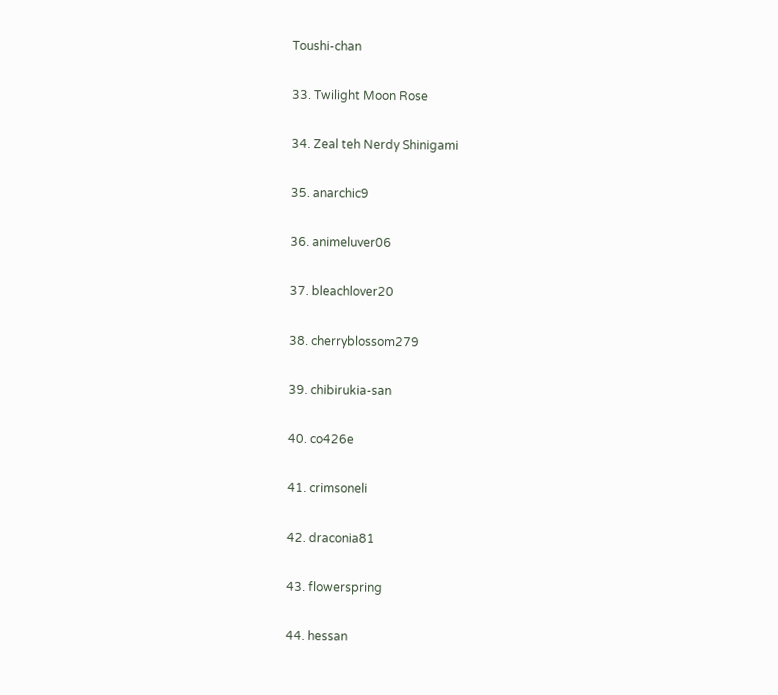Toushi-chan

33. Twilight Moon Rose

34. Zeal teh Nerdy Shinigami

35. anarchic9

36. animeluver06

37. bleachlover20

38. cherryblossom279

39. chibirukia-san

40. co426e

41. crimsoneli

42. draconia81

43. flowerspring

44. hessan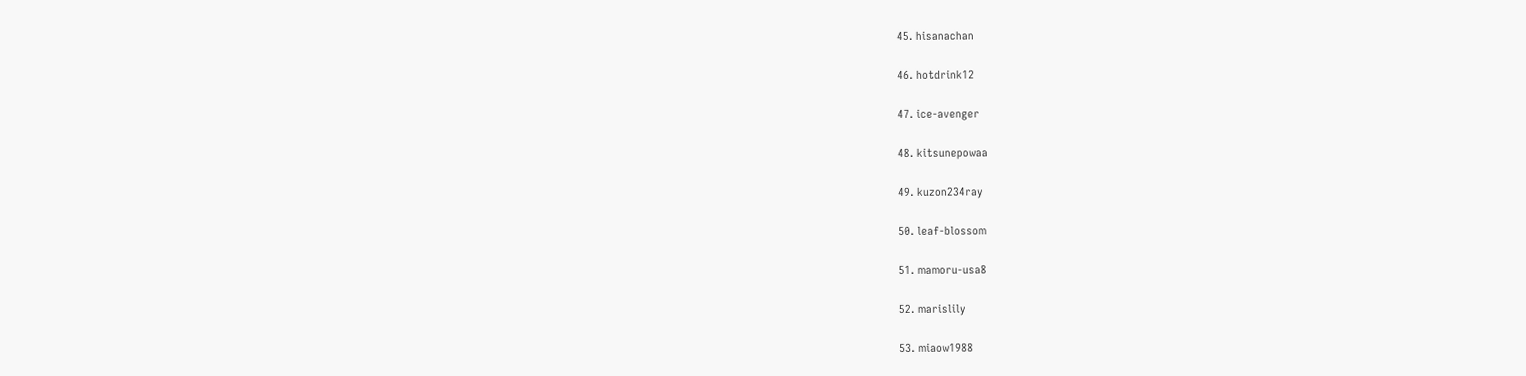45. hisanachan

46. hotdrink12

47. ice-avenger

48. kitsunepowaa

49. kuzon234ray

50. leaf-blossom

51. mamoru-usa8

52. marislily

53. miaow1988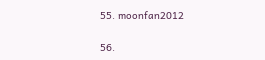55. moonfan2012

56.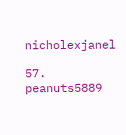nicholexjanel

57. peanuts5889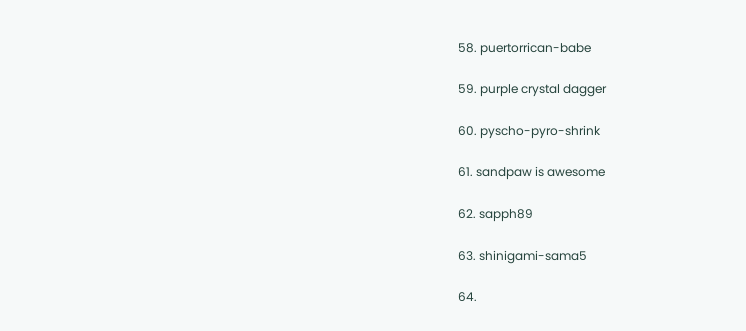58. puertorrican-babe

59. purple crystal dagger

60. pyscho-pyro-shrink

61. sandpaw is awesome

62. sapph89

63. shinigami-sama5

64.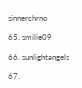sinnerchrno

65. smilie09

66. sunlightangels

67.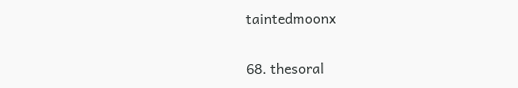taintedmoonx

68. thesoral